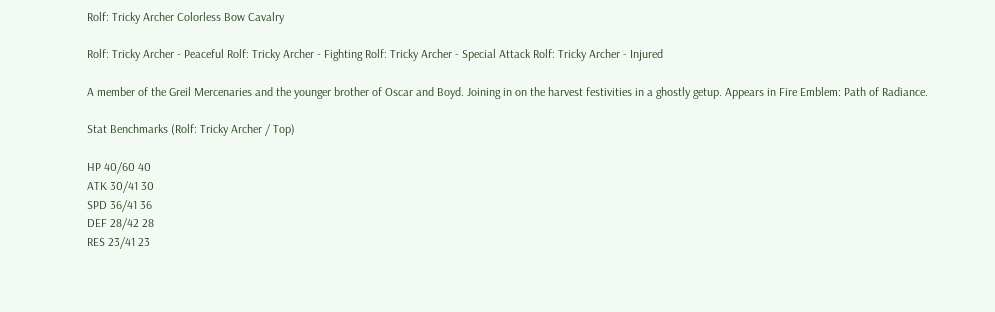Rolf: Tricky Archer Colorless Bow Cavalry

Rolf: Tricky Archer - Peaceful Rolf: Tricky Archer - Fighting Rolf: Tricky Archer - Special Attack Rolf: Tricky Archer - Injured

A member of the Greil Mercenaries and the younger brother of Oscar and Boyd. Joining in on the harvest festivities in a ghostly getup. Appears in Fire Emblem: Path of Radiance.

Stat Benchmarks (Rolf: Tricky Archer / Top)

HP 40/60 40
ATK 30/41 30
SPD 36/41 36
DEF 28/42 28
RES 23/41 23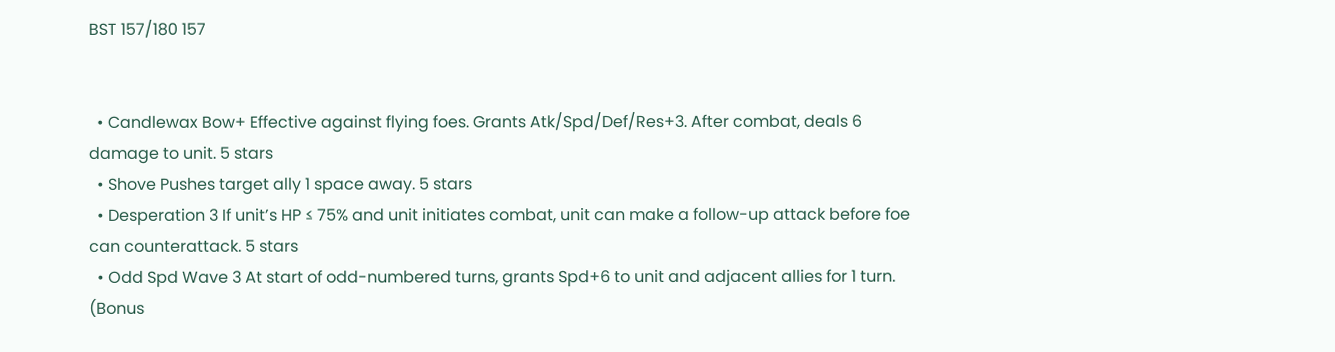BST 157/180 157


  • Candlewax Bow+ Effective against flying foes. Grants Atk/Spd/Def/Res+3. After combat, deals 6 damage to unit. 5 stars
  • Shove Pushes target ally 1 space away. 5 stars
  • Desperation 3 If unit’s HP ≤ 75% and unit initiates combat, unit can make a follow-up attack before foe can counterattack. 5 stars
  • Odd Spd Wave 3 At start of odd-numbered turns, grants Spd+6 to unit and adjacent allies for 1 turn. (Bonus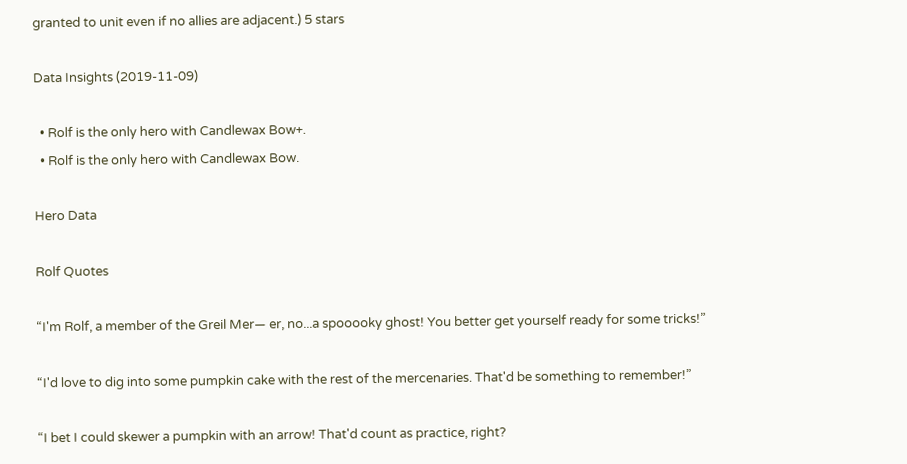granted to unit even if no allies are adjacent.) 5 stars

Data Insights (2019-11-09)

  • Rolf is the only hero with Candlewax Bow+.
  • Rolf is the only hero with Candlewax Bow.

Hero Data

Rolf Quotes

“I'm Rolf, a member of the Greil Mer— er, no...a spooooky ghost! You better get yourself ready for some tricks!”

“I'd love to dig into some pumpkin cake with the rest of the mercenaries. That'd be something to remember!”

“I bet I could skewer a pumpkin with an arrow! That'd count as practice, right?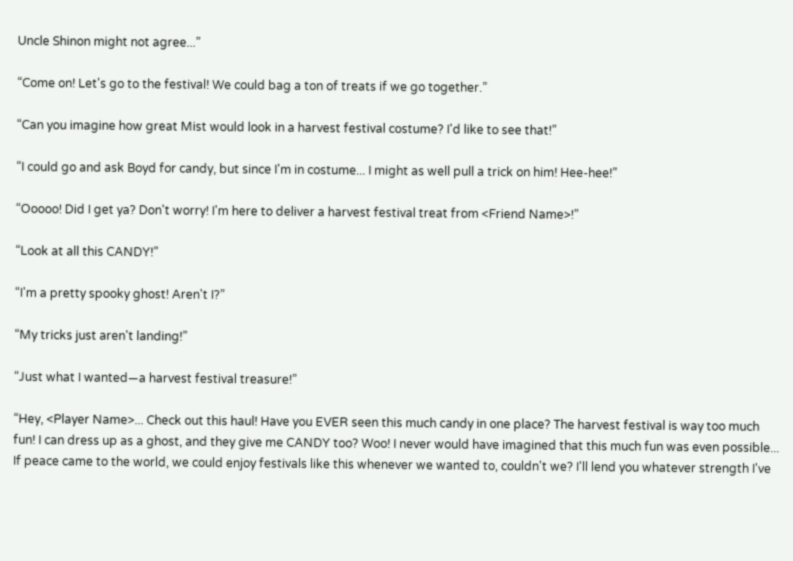Uncle Shinon might not agree...”

“Come on! Let's go to the festival! We could bag a ton of treats if we go together.”

“Can you imagine how great Mist would look in a harvest festival costume? I'd like to see that!”

“I could go and ask Boyd for candy, but since I'm in costume... I might as well pull a trick on him! Hee-hee!”

“Ooooo! Did I get ya? Don't worry! I'm here to deliver a harvest festival treat from <Friend Name>!”

“Look at all this CANDY!”

“I'm a pretty spooky ghost! Aren't I?”

“My tricks just aren't landing!”

“Just what I wanted—a harvest festival treasure!”

“Hey, <Player Name>... Check out this haul! Have you EVER seen this much candy in one place? The harvest festival is way too much fun! I can dress up as a ghost, and they give me CANDY too? Woo! I never would have imagined that this much fun was even possible... If peace came to the world, we could enjoy festivals like this whenever we wanted to, couldn't we? I'll lend you whatever strength I've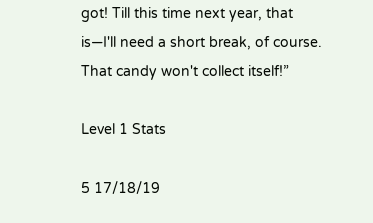got! Till this time next year, that is—I'll need a short break, of course. That candy won't collect itself!”

Level 1 Stats

5 17/18/19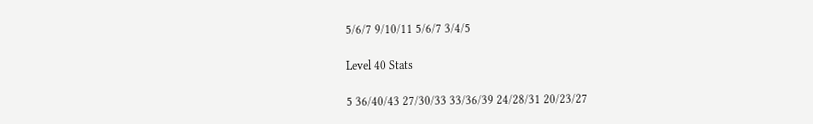5/6/7 9/10/11 5/6/7 3/4/5

Level 40 Stats

5 36/40/43 27/30/33 33/36/39 24/28/31 20/23/27